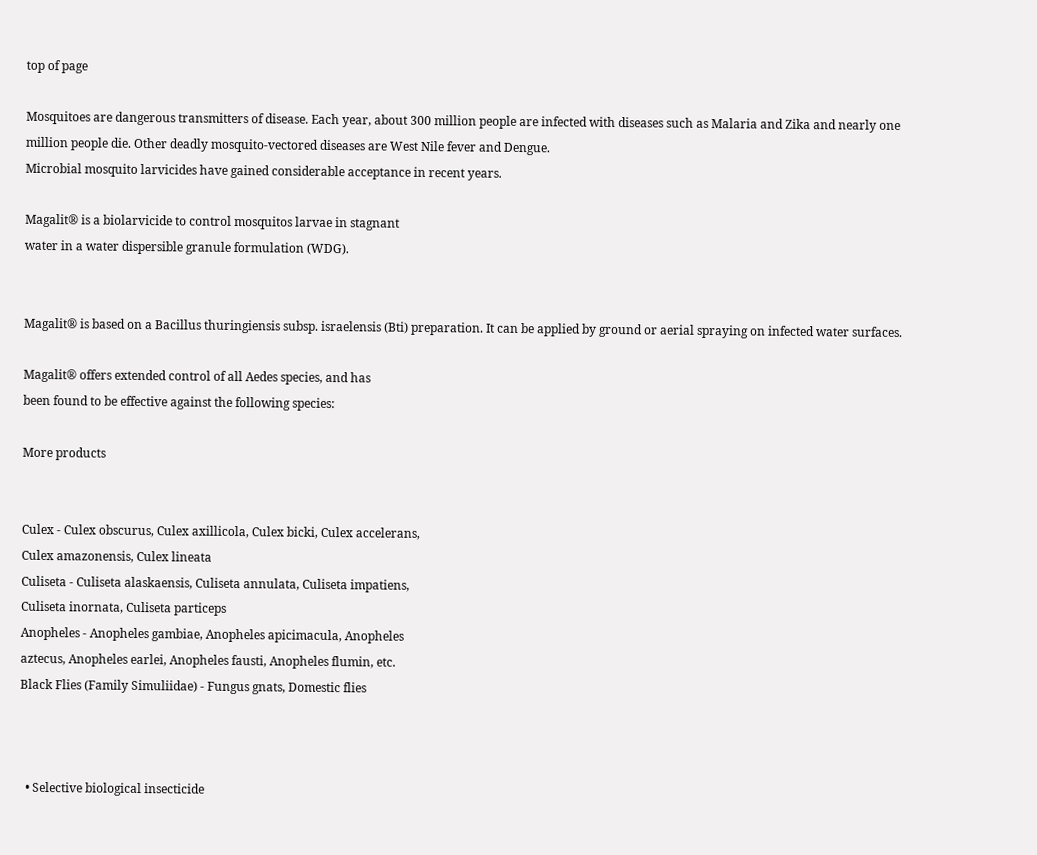top of page

Mosquitoes are dangerous transmitters of disease. Each year, about 300 million people are infected with diseases such as Malaria and Zika and nearly one million people die. Other deadly mosquito-vectored diseases are West Nile fever and Dengue.
Microbial mosquito larvicides have gained considerable acceptance in recent years.

Magalit® is a biolarvicide to control mosquitos larvae in stagnant
water in a water dispersible granule formulation (WDG).


Magalit® is based on a Bacillus thuringiensis subsp. israelensis (Bti) preparation. It can be applied by ground or aerial spraying on infected water surfaces.

Magalit® offers extended control of all Aedes species, and has
been found to be effective against the following species:

More products


Culex - Culex obscurus, Culex axillicola, Culex bicki, Culex accelerans,
Culex amazonensis, Culex lineata
Culiseta - Culiseta alaskaensis, Culiseta annulata, Culiseta impatiens,
Culiseta inornata, Culiseta particeps
Anopheles - Anopheles gambiae, Anopheles apicimacula, Anopheles
aztecus, Anopheles earlei, Anopheles fausti, Anopheles flumin, etc.
Black Flies (Family Simuliidae) - Fungus gnats, Domestic flies



  • Selective biological insecticide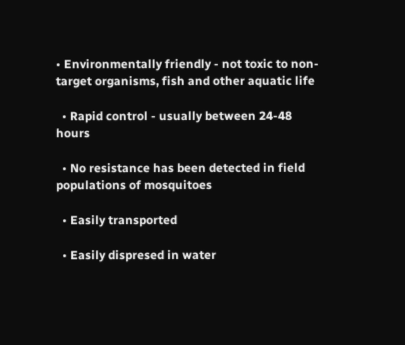• Environmentally friendly - not toxic to non-target organisms, fish and other aquatic life

  • Rapid control - usually between 24-48 hours

  • No resistance has been detected in field populations of mosquitoes

  • Easily transported

  • Easily dispresed in water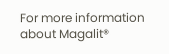For more information about Magalit®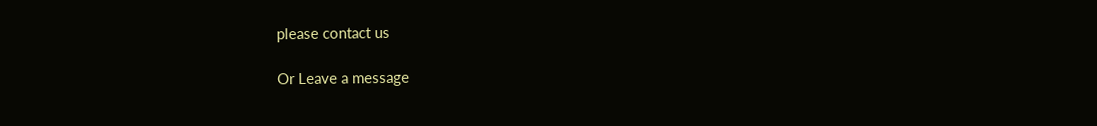please contact us

Or Leave a message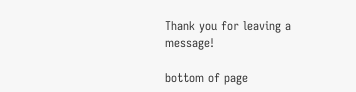Thank you for leaving a message!

bottom of page